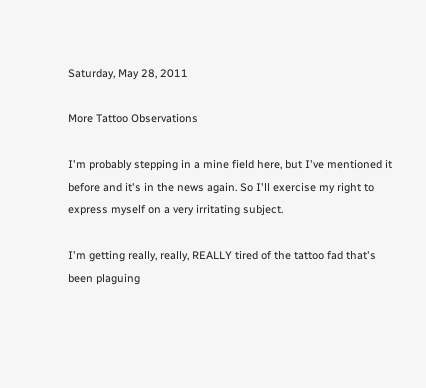Saturday, May 28, 2011

More Tattoo Observations

I'm probably stepping in a mine field here, but I've mentioned it before and it's in the news again. So I'll exercise my right to express myself on a very irritating subject.

I'm getting really, really, REALLY tired of the tattoo fad that's been plaguing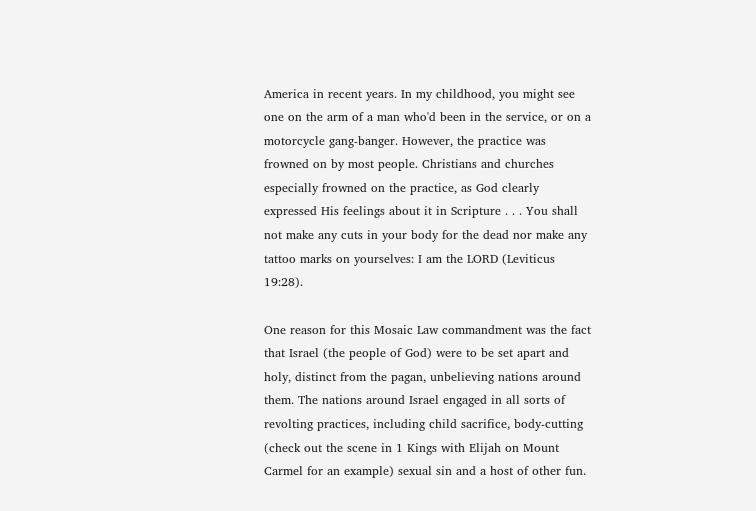America in recent years. In my childhood, you might see one on the arm of a man who'd been in the service, or on a motorcycle gang-banger. However, the practice was frowned on by most people. Christians and churches especially frowned on the practice, as God clearly expressed His feelings about it in Scripture . . . You shall not make any cuts in your body for the dead nor make any tattoo marks on yourselves: I am the LORD (Leviticus 19:28).

One reason for this Mosaic Law commandment was the fact that Israel (the people of God) were to be set apart and holy, distinct from the pagan, unbelieving nations around them. The nations around Israel engaged in all sorts of revolting practices, including child sacrifice, body-cutting (check out the scene in 1 Kings with Elijah on Mount Carmel for an example) sexual sin and a host of other fun.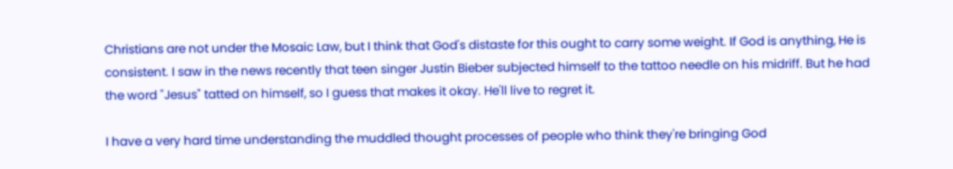Christians are not under the Mosaic Law, but I think that God's distaste for this ought to carry some weight. If God is anything, He is consistent. I saw in the news recently that teen singer Justin Bieber subjected himself to the tattoo needle on his midriff. But he had the word "Jesus" tatted on himself, so I guess that makes it okay. He'll live to regret it.

I have a very hard time understanding the muddled thought processes of people who think they're bringing God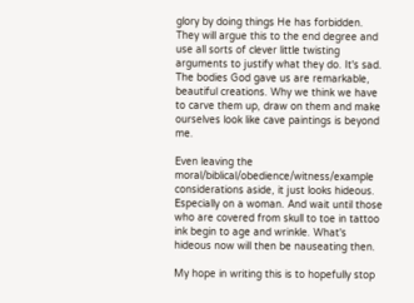glory by doing things He has forbidden. They will argue this to the end degree and use all sorts of clever little twisting arguments to justify what they do. It's sad. The bodies God gave us are remarkable, beautiful creations. Why we think we have to carve them up, draw on them and make ourselves look like cave paintings is beyond me.

Even leaving the moral/biblical/obedience/witness/example considerations aside, it just looks hideous. Especially on a woman. And wait until those who are covered from skull to toe in tattoo ink begin to age and wrinkle. What's hideous now will then be nauseating then.

My hope in writing this is to hopefully stop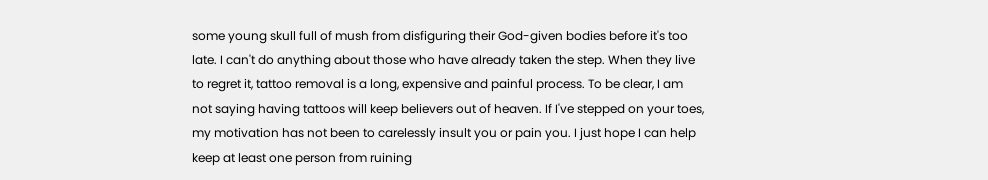some young skull full of mush from disfiguring their God-given bodies before it's too late. I can't do anything about those who have already taken the step. When they live to regret it, tattoo removal is a long, expensive and painful process. To be clear, I am not saying having tattoos will keep believers out of heaven. If I've stepped on your toes, my motivation has not been to carelessly insult you or pain you. I just hope I can help keep at least one person from ruining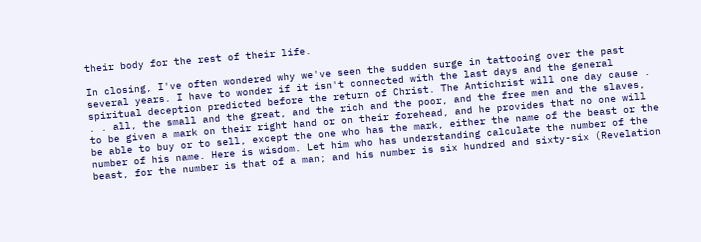their body for the rest of their life.

In closing, I've often wondered why we've seen the sudden surge in tattooing over the past several years. I have to wonder if it isn't connected with the last days and the general spiritual deception predicted before the return of Christ. The Antichrist will one day cause . . . all, the small and the great, and the rich and the poor, and the free men and the slaves, to be given a mark on their right hand or on their forehead, and he provides that no one will be able to buy or to sell, except the one who has the mark, either the name of the beast or the number of his name. Here is wisdom. Let him who has understanding calculate the number of the beast, for the number is that of a man; and his number is six hundred and sixty-six (Revelation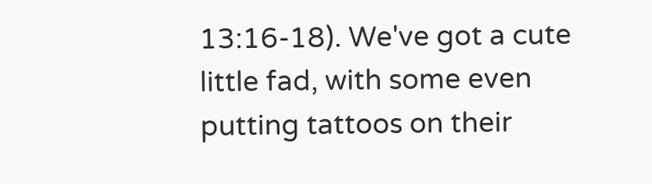13:16-18). We've got a cute little fad, with some even putting tattoos on their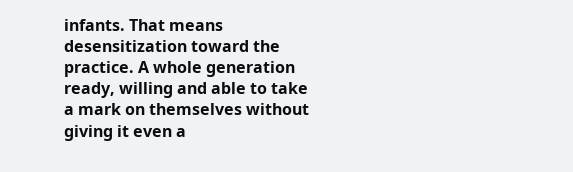infants. That means desensitization toward the practice. A whole generation ready, willing and able to take a mark on themselves without giving it even a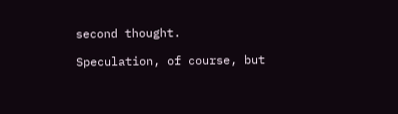second thought.

Speculation, of course, but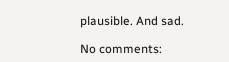plausible. And sad.

No comments: